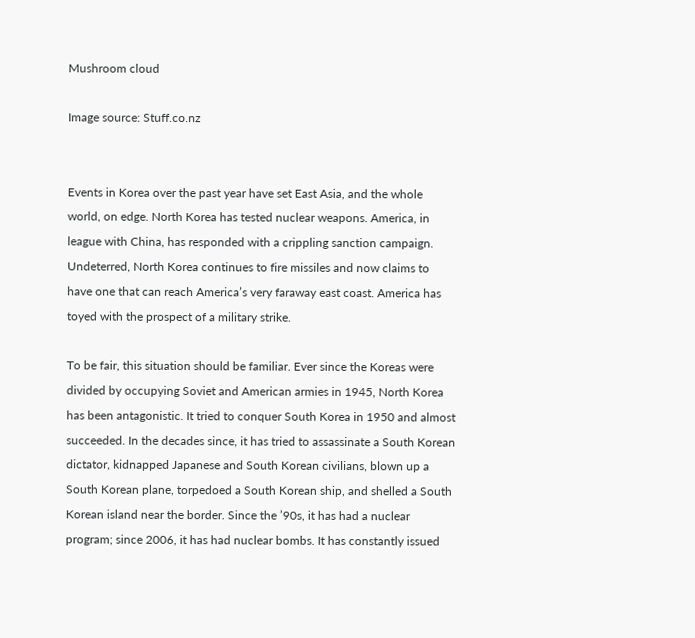Mushroom cloud

Image source: Stuff.co.nz


Events in Korea over the past year have set East Asia, and the whole world, on edge. North Korea has tested nuclear weapons. America, in league with China, has responded with a crippling sanction campaign. Undeterred, North Korea continues to fire missiles and now claims to have one that can reach America’s very faraway east coast. America has toyed with the prospect of a military strike.

To be fair, this situation should be familiar. Ever since the Koreas were divided by occupying Soviet and American armies in 1945, North Korea has been antagonistic. It tried to conquer South Korea in 1950 and almost succeeded. In the decades since, it has tried to assassinate a South Korean dictator, kidnapped Japanese and South Korean civilians, blown up a South Korean plane, torpedoed a South Korean ship, and shelled a South Korean island near the border. Since the ’90s, it has had a nuclear program; since 2006, it has had nuclear bombs. It has constantly issued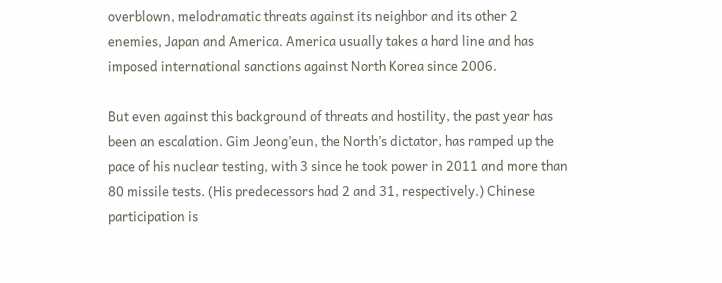overblown, melodramatic threats against its neighbor and its other 2 enemies, Japan and America. America usually takes a hard line and has imposed international sanctions against North Korea since 2006.

But even against this background of threats and hostility, the past year has been an escalation. Gim Jeong’eun, the North’s dictator, has ramped up the pace of his nuclear testing, with 3 since he took power in 2011 and more than 80 missile tests. (His predecessors had 2 and 31, respectively.) Chinese participation is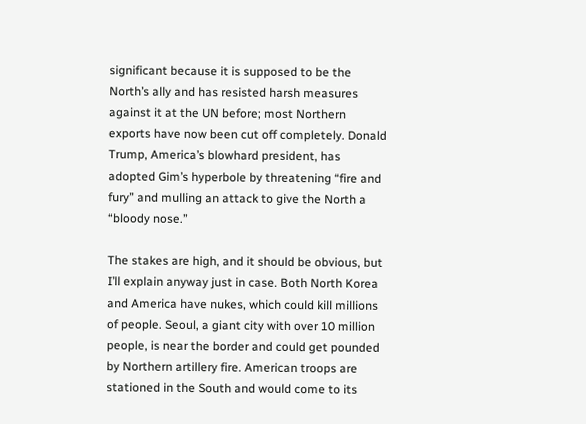significant because it is supposed to be the North’s ally and has resisted harsh measures against it at the UN before; most Northern exports have now been cut off completely. Donald Trump, America’s blowhard president, has adopted Gim’s hyperbole by threatening “fire and fury” and mulling an attack to give the North a “bloody nose.”

The stakes are high, and it should be obvious, but I’ll explain anyway just in case. Both North Korea and America have nukes, which could kill millions of people. Seoul, a giant city with over 10 million people, is near the border and could get pounded by Northern artillery fire. American troops are stationed in the South and would come to its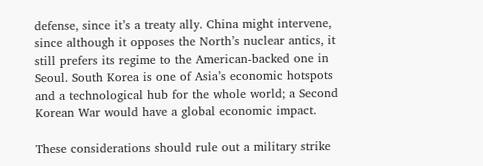defense, since it’s a treaty ally. China might intervene, since although it opposes the North’s nuclear antics, it still prefers its regime to the American-backed one in Seoul. South Korea is one of Asia’s economic hotspots and a technological hub for the whole world; a Second Korean War would have a global economic impact.

These considerations should rule out a military strike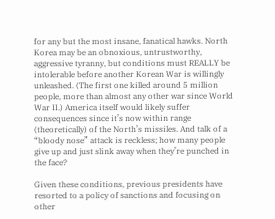for any but the most insane, fanatical hawks. North Korea may be an obnoxious, untrustworthy, aggressive tyranny, but conditions must REALLY be intolerable before another Korean War is willingly unleashed. (The first one killed around 5 million people, more than almost any other war since World War II.) America itself would likely suffer consequences since it’s now within range (theoretically) of the North’s missiles. And talk of a “bloody nose” attack is reckless; how many people give up and just slink away when they’re punched in the face?

Given these conditions, previous presidents have resorted to a policy of sanctions and focusing on other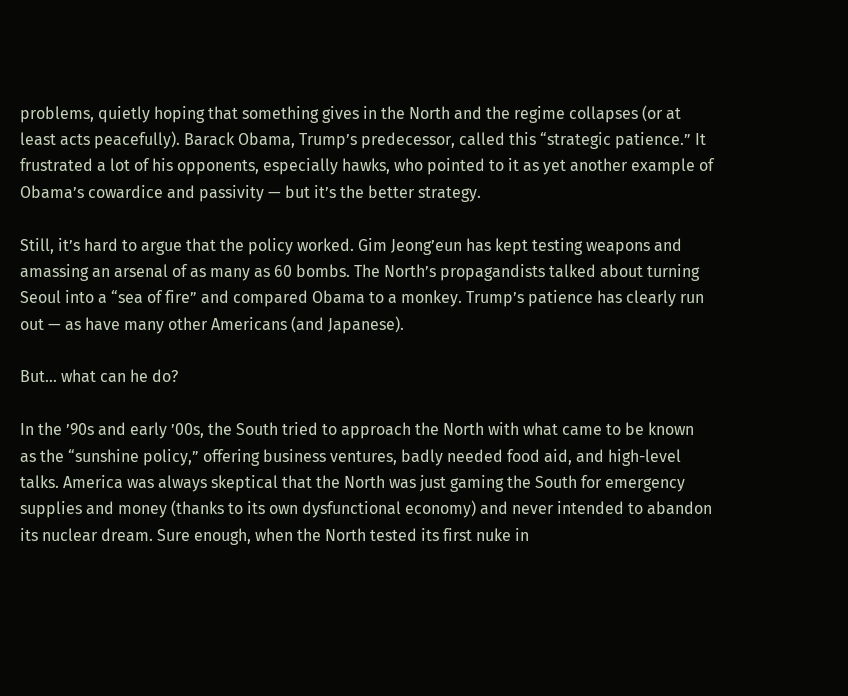problems, quietly hoping that something gives in the North and the regime collapses (or at least acts peacefully). Barack Obama, Trump’s predecessor, called this “strategic patience.” It frustrated a lot of his opponents, especially hawks, who pointed to it as yet another example of Obama’s cowardice and passivity — but it’s the better strategy.

Still, it’s hard to argue that the policy worked. Gim Jeong’eun has kept testing weapons and amassing an arsenal of as many as 60 bombs. The North’s propagandists talked about turning Seoul into a “sea of fire” and compared Obama to a monkey. Trump’s patience has clearly run out — as have many other Americans (and Japanese).

But… what can he do?

In the ’90s and early ’00s, the South tried to approach the North with what came to be known as the “sunshine policy,” offering business ventures, badly needed food aid, and high-level talks. America was always skeptical that the North was just gaming the South for emergency supplies and money (thanks to its own dysfunctional economy) and never intended to abandon its nuclear dream. Sure enough, when the North tested its first nuke in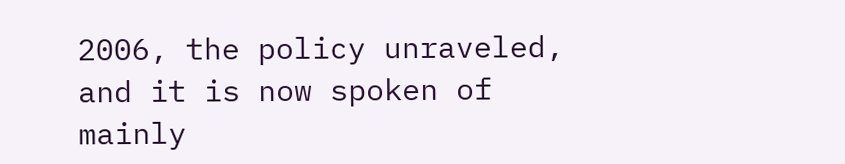2006, the policy unraveled, and it is now spoken of mainly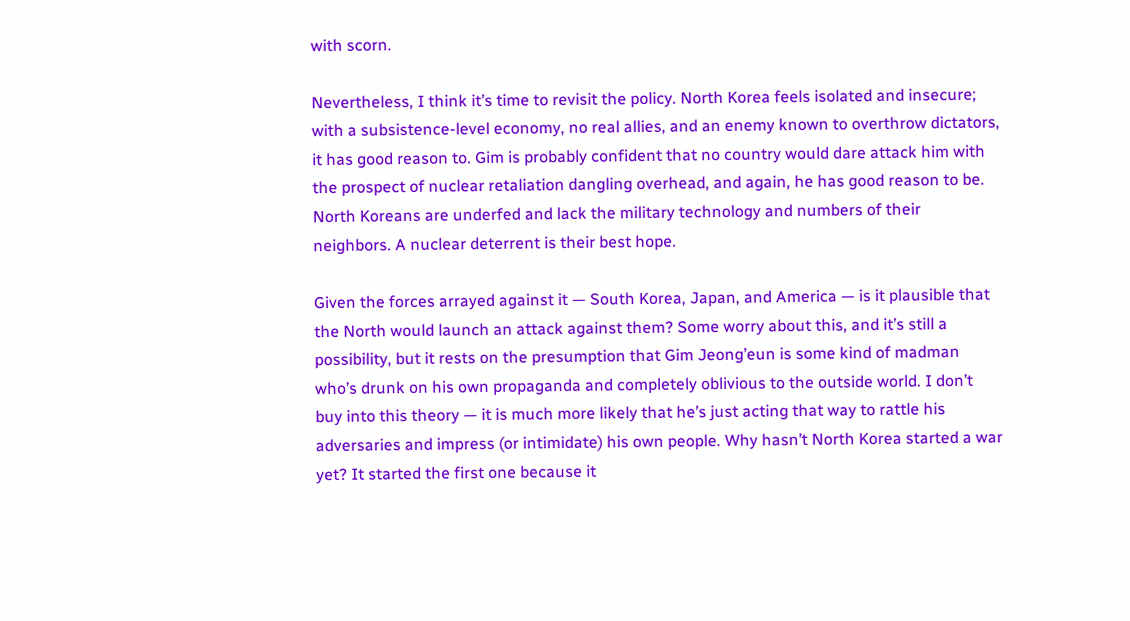with scorn.

Nevertheless, I think it’s time to revisit the policy. North Korea feels isolated and insecure; with a subsistence-level economy, no real allies, and an enemy known to overthrow dictators, it has good reason to. Gim is probably confident that no country would dare attack him with the prospect of nuclear retaliation dangling overhead, and again, he has good reason to be. North Koreans are underfed and lack the military technology and numbers of their neighbors. A nuclear deterrent is their best hope.

Given the forces arrayed against it — South Korea, Japan, and America — is it plausible that the North would launch an attack against them? Some worry about this, and it’s still a possibility, but it rests on the presumption that Gim Jeong’eun is some kind of madman who’s drunk on his own propaganda and completely oblivious to the outside world. I don’t buy into this theory — it is much more likely that he’s just acting that way to rattle his adversaries and impress (or intimidate) his own people. Why hasn’t North Korea started a war yet? It started the first one because it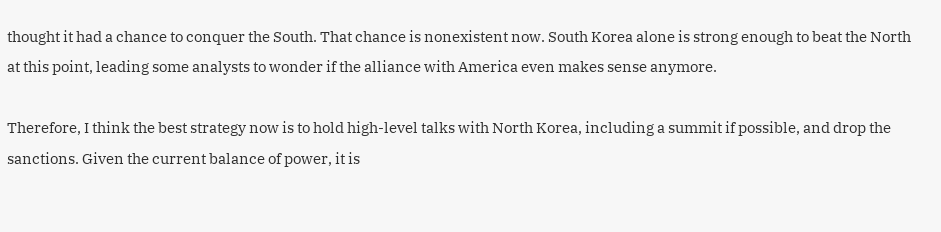thought it had a chance to conquer the South. That chance is nonexistent now. South Korea alone is strong enough to beat the North at this point, leading some analysts to wonder if the alliance with America even makes sense anymore.

Therefore, I think the best strategy now is to hold high-level talks with North Korea, including a summit if possible, and drop the sanctions. Given the current balance of power, it is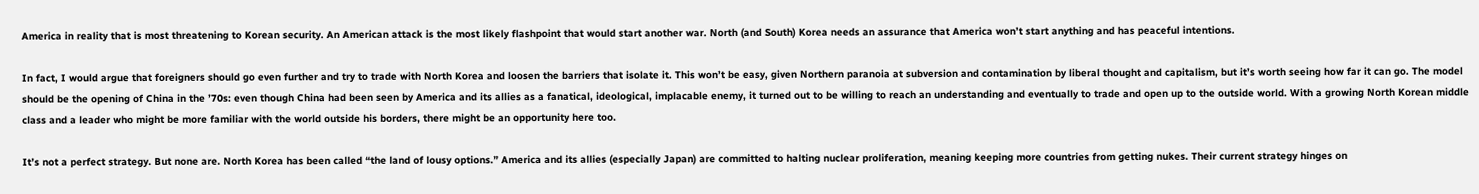America in reality that is most threatening to Korean security. An American attack is the most likely flashpoint that would start another war. North (and South) Korea needs an assurance that America won’t start anything and has peaceful intentions.

In fact, I would argue that foreigners should go even further and try to trade with North Korea and loosen the barriers that isolate it. This won’t be easy, given Northern paranoia at subversion and contamination by liberal thought and capitalism, but it’s worth seeing how far it can go. The model should be the opening of China in the ’70s: even though China had been seen by America and its allies as a fanatical, ideological, implacable enemy, it turned out to be willing to reach an understanding and eventually to trade and open up to the outside world. With a growing North Korean middle class and a leader who might be more familiar with the world outside his borders, there might be an opportunity here too.

It’s not a perfect strategy. But none are. North Korea has been called “the land of lousy options.” America and its allies (especially Japan) are committed to halting nuclear proliferation, meaning keeping more countries from getting nukes. Their current strategy hinges on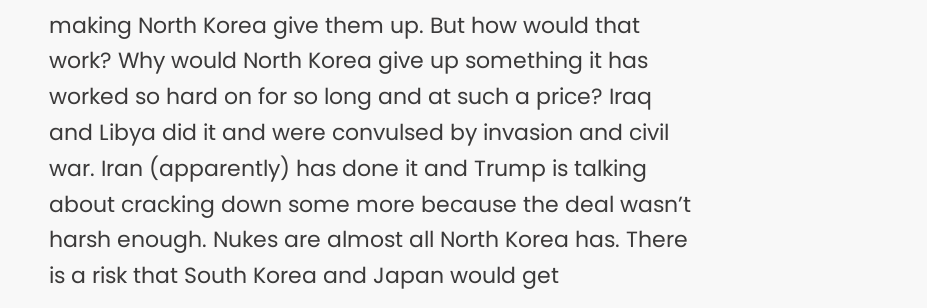making North Korea give them up. But how would that work? Why would North Korea give up something it has worked so hard on for so long and at such a price? Iraq and Libya did it and were convulsed by invasion and civil war. Iran (apparently) has done it and Trump is talking about cracking down some more because the deal wasn’t harsh enough. Nukes are almost all North Korea has. There is a risk that South Korea and Japan would get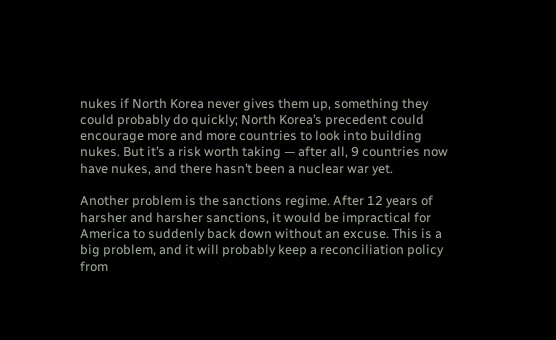nukes if North Korea never gives them up, something they could probably do quickly; North Korea’s precedent could encourage more and more countries to look into building nukes. But it’s a risk worth taking — after all, 9 countries now have nukes, and there hasn’t been a nuclear war yet.

Another problem is the sanctions regime. After 12 years of harsher and harsher sanctions, it would be impractical for America to suddenly back down without an excuse. This is a big problem, and it will probably keep a reconciliation policy from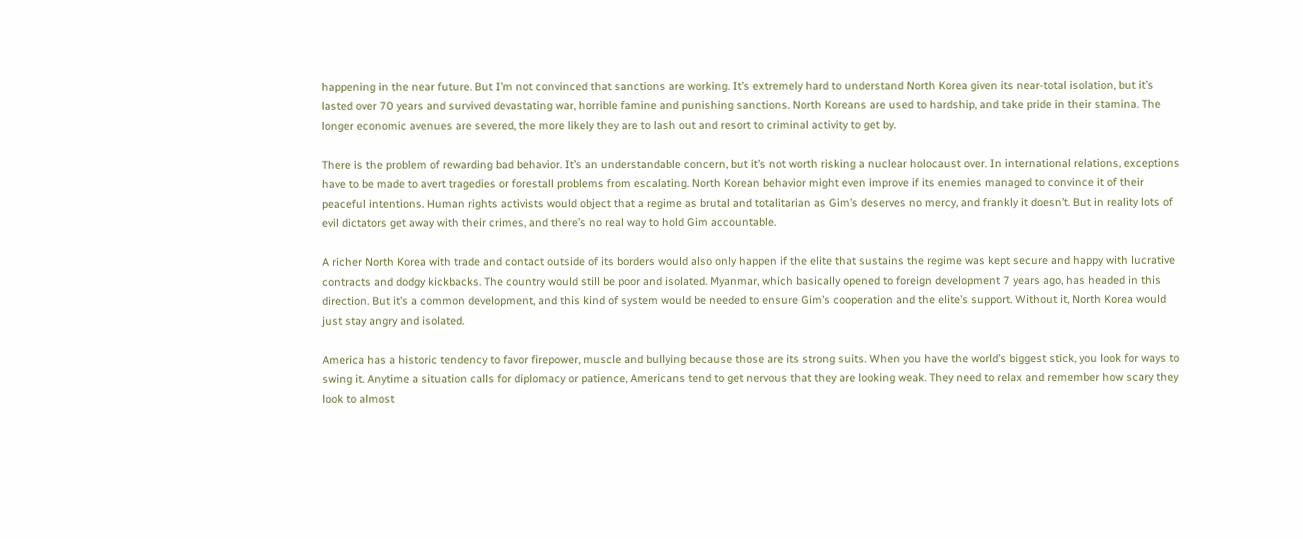happening in the near future. But I’m not convinced that sanctions are working. It’s extremely hard to understand North Korea given its near-total isolation, but it’s lasted over 70 years and survived devastating war, horrible famine and punishing sanctions. North Koreans are used to hardship, and take pride in their stamina. The longer economic avenues are severed, the more likely they are to lash out and resort to criminal activity to get by.

There is the problem of rewarding bad behavior. It’s an understandable concern, but it’s not worth risking a nuclear holocaust over. In international relations, exceptions have to be made to avert tragedies or forestall problems from escalating. North Korean behavior might even improve if its enemies managed to convince it of their peaceful intentions. Human rights activists would object that a regime as brutal and totalitarian as Gim’s deserves no mercy, and frankly it doesn’t. But in reality lots of evil dictators get away with their crimes, and there’s no real way to hold Gim accountable.

A richer North Korea with trade and contact outside of its borders would also only happen if the elite that sustains the regime was kept secure and happy with lucrative contracts and dodgy kickbacks. The country would still be poor and isolated. Myanmar, which basically opened to foreign development 7 years ago, has headed in this direction. But it’s a common development, and this kind of system would be needed to ensure Gim’s cooperation and the elite’s support. Without it, North Korea would just stay angry and isolated.

America has a historic tendency to favor firepower, muscle and bullying because those are its strong suits. When you have the world’s biggest stick, you look for ways to swing it. Anytime a situation calls for diplomacy or patience, Americans tend to get nervous that they are looking weak. They need to relax and remember how scary they look to almost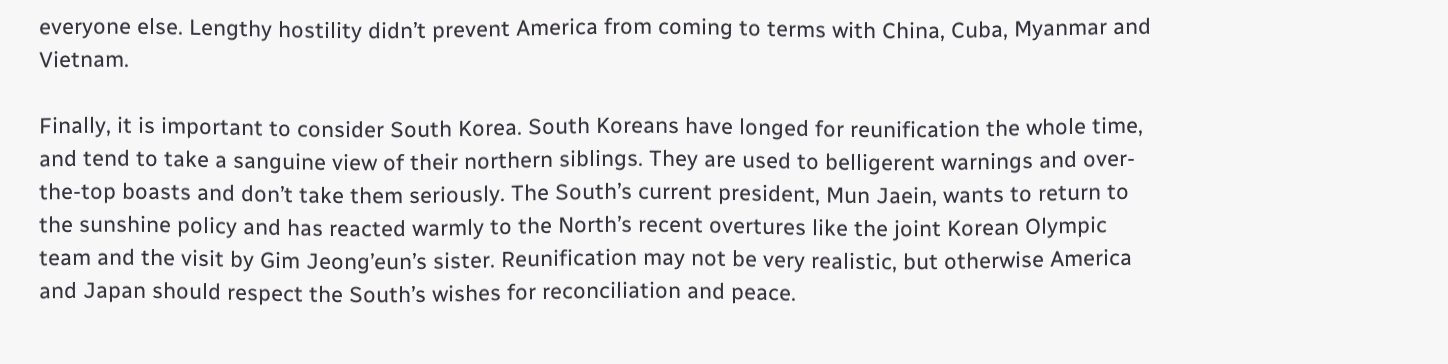everyone else. Lengthy hostility didn’t prevent America from coming to terms with China, Cuba, Myanmar and Vietnam.

Finally, it is important to consider South Korea. South Koreans have longed for reunification the whole time, and tend to take a sanguine view of their northern siblings. They are used to belligerent warnings and over-the-top boasts and don’t take them seriously. The South’s current president, Mun Jaein, wants to return to the sunshine policy and has reacted warmly to the North’s recent overtures like the joint Korean Olympic team and the visit by Gim Jeong’eun’s sister. Reunification may not be very realistic, but otherwise America and Japan should respect the South’s wishes for reconciliation and peace.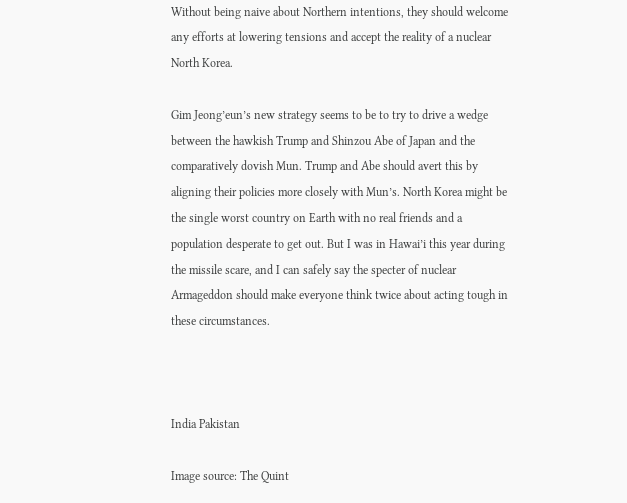Without being naive about Northern intentions, they should welcome any efforts at lowering tensions and accept the reality of a nuclear North Korea.

Gim Jeong’eun’s new strategy seems to be to try to drive a wedge between the hawkish Trump and Shinzou Abe of Japan and the comparatively dovish Mun. Trump and Abe should avert this by aligning their policies more closely with Mun’s. North Korea might be the single worst country on Earth with no real friends and a population desperate to get out. But I was in Hawai’i this year during the missile scare, and I can safely say the specter of nuclear Armageddon should make everyone think twice about acting tough in these circumstances.



India Pakistan

Image source: The Quint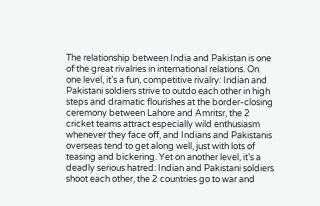The relationship between India and Pakistan is one of the great rivalries in international relations. On one level, it’s a fun, competitive rivalry: Indian and Pakistani soldiers strive to outdo each other in high steps and dramatic flourishes at the border-closing ceremony between Lahore and Amritsr, the 2 cricket teams attract especially wild enthusiasm whenever they face off, and Indians and Pakistanis overseas tend to get along well, just with lots of teasing and bickering. Yet on another level, it’s a deadly serious hatred: Indian and Pakistani soldiers shoot each other, the 2 countries go to war and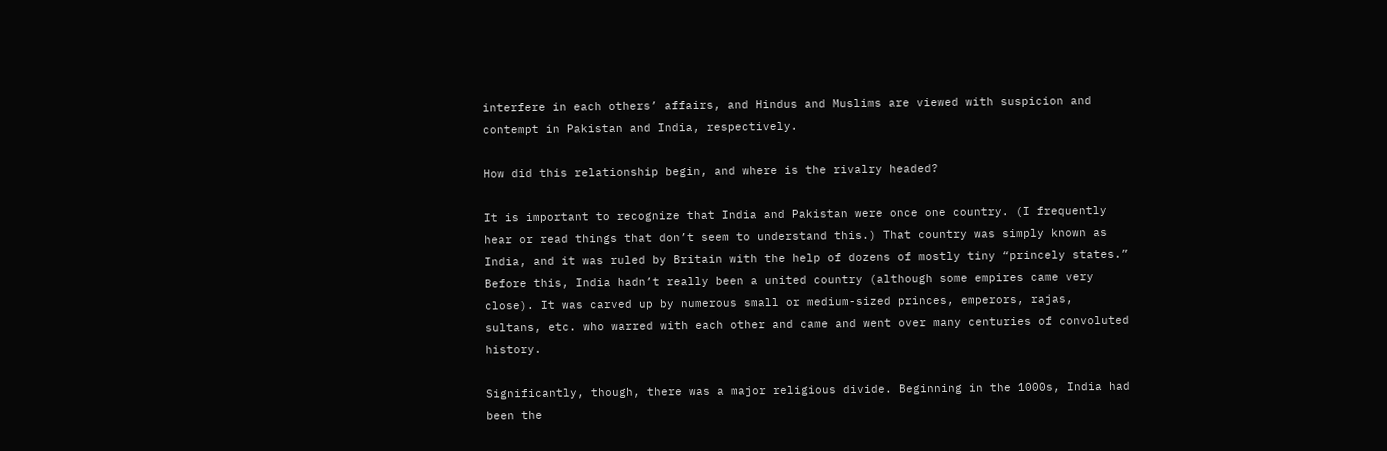interfere in each others’ affairs, and Hindus and Muslims are viewed with suspicion and contempt in Pakistan and India, respectively.

How did this relationship begin, and where is the rivalry headed?

It is important to recognize that India and Pakistan were once one country. (I frequently hear or read things that don’t seem to understand this.) That country was simply known as India, and it was ruled by Britain with the help of dozens of mostly tiny “princely states.” Before this, India hadn’t really been a united country (although some empires came very close). It was carved up by numerous small or medium-sized princes, emperors, rajas, sultans, etc. who warred with each other and came and went over many centuries of convoluted history.

Significantly, though, there was a major religious divide. Beginning in the 1000s, India had been the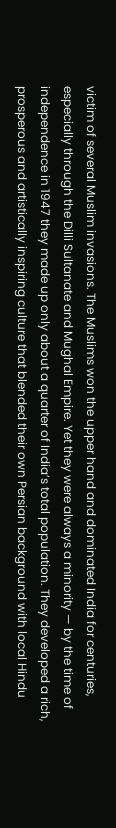victim of several Muslim invasions. The Muslims won the upper hand and dominated India for centuries, especially through the Dilli Sultanate and Mughal Empire. Yet they were always a minority — by the time of independence in 1947 they made up only about a quarter of India’s total population. They developed a rich, prosperous and artistically inspiring culture that blended their own Persian background with local Hindu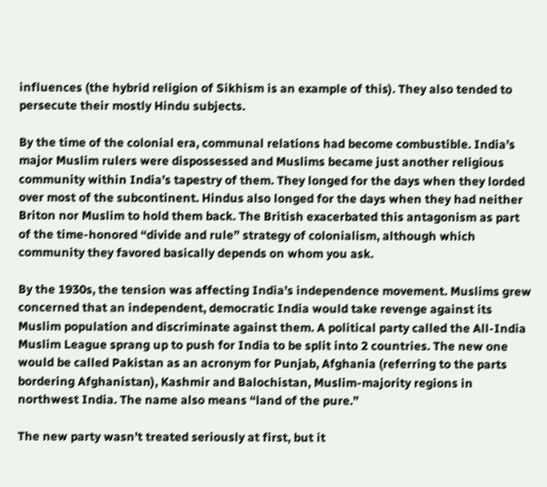influences (the hybrid religion of Sikhism is an example of this). They also tended to persecute their mostly Hindu subjects.

By the time of the colonial era, communal relations had become combustible. India’s major Muslim rulers were dispossessed and Muslims became just another religious community within India’s tapestry of them. They longed for the days when they lorded over most of the subcontinent. Hindus also longed for the days when they had neither Briton nor Muslim to hold them back. The British exacerbated this antagonism as part of the time-honored “divide and rule” strategy of colonialism, although which community they favored basically depends on whom you ask.

By the 1930s, the tension was affecting India’s independence movement. Muslims grew concerned that an independent, democratic India would take revenge against its Muslim population and discriminate against them. A political party called the All-India Muslim League sprang up to push for India to be split into 2 countries. The new one would be called Pakistan as an acronym for Punjab, Afghania (referring to the parts bordering Afghanistan), Kashmir and Balochistan, Muslim-majority regions in northwest India. The name also means “land of the pure.”

The new party wasn’t treated seriously at first, but it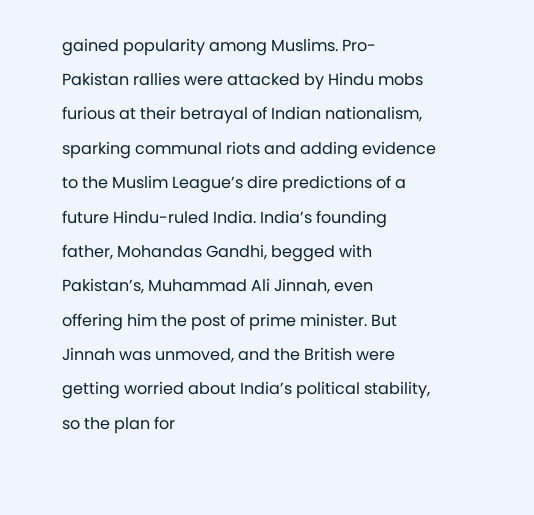gained popularity among Muslims. Pro-Pakistan rallies were attacked by Hindu mobs furious at their betrayal of Indian nationalism, sparking communal riots and adding evidence to the Muslim League’s dire predictions of a future Hindu-ruled India. India’s founding father, Mohandas Gandhi, begged with Pakistan’s, Muhammad Ali Jinnah, even offering him the post of prime minister. But Jinnah was unmoved, and the British were getting worried about India’s political stability, so the plan for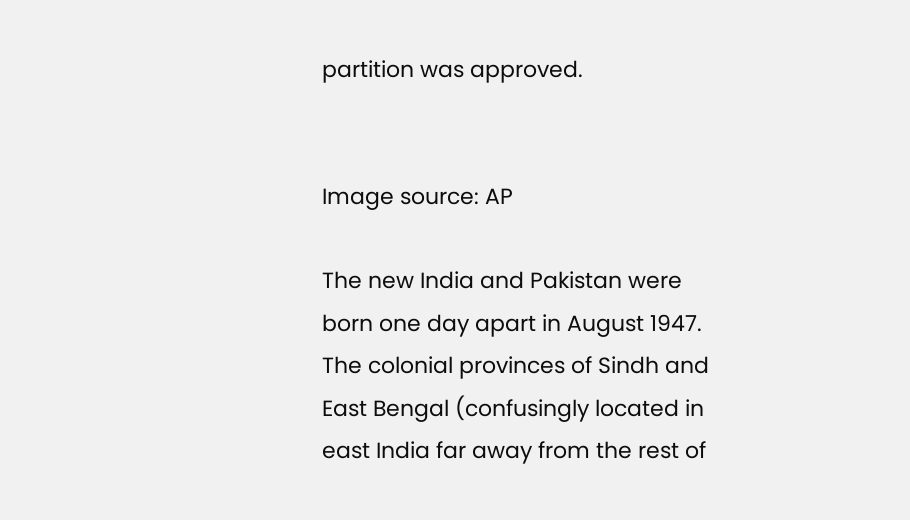partition was approved.


Image source: AP

The new India and Pakistan were born one day apart in August 1947. The colonial provinces of Sindh and East Bengal (confusingly located in east India far away from the rest of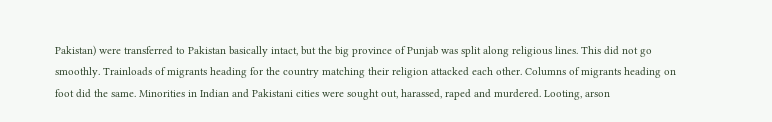Pakistan) were transferred to Pakistan basically intact, but the big province of Punjab was split along religious lines. This did not go smoothly. Trainloads of migrants heading for the country matching their religion attacked each other. Columns of migrants heading on foot did the same. Minorities in Indian and Pakistani cities were sought out, harassed, raped and murdered. Looting, arson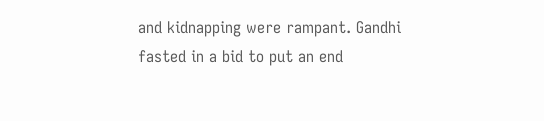and kidnapping were rampant. Gandhi fasted in a bid to put an end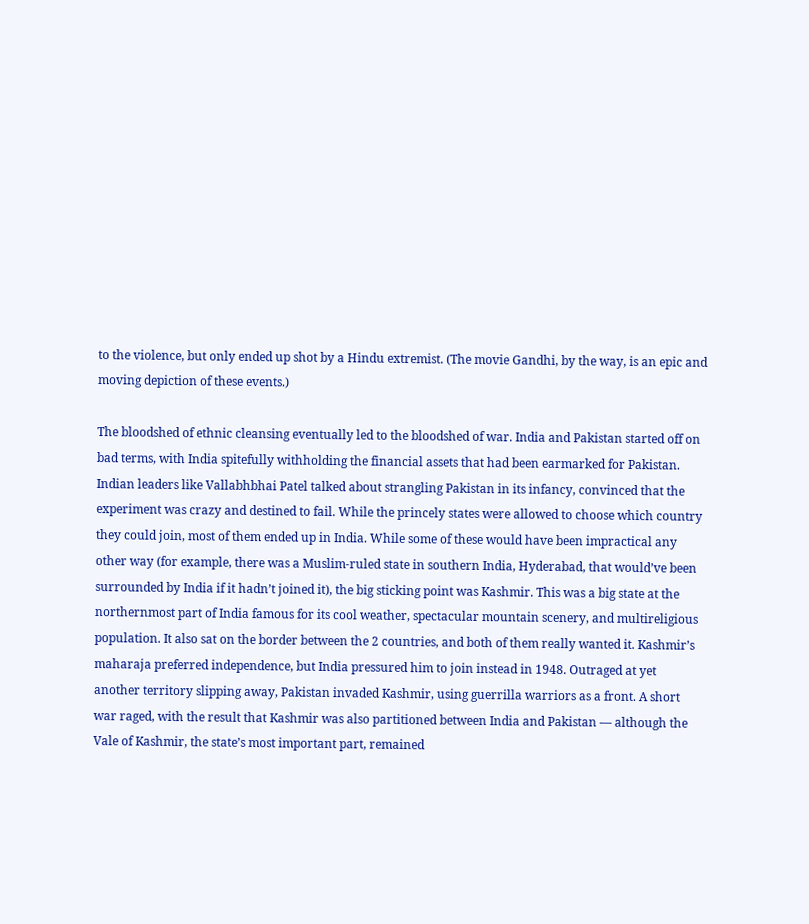to the violence, but only ended up shot by a Hindu extremist. (The movie Gandhi, by the way, is an epic and moving depiction of these events.)

The bloodshed of ethnic cleansing eventually led to the bloodshed of war. India and Pakistan started off on bad terms, with India spitefully withholding the financial assets that had been earmarked for Pakistan. Indian leaders like Vallabhbhai Patel talked about strangling Pakistan in its infancy, convinced that the experiment was crazy and destined to fail. While the princely states were allowed to choose which country they could join, most of them ended up in India. While some of these would have been impractical any other way (for example, there was a Muslim-ruled state in southern India, Hyderabad, that would’ve been surrounded by India if it hadn’t joined it), the big sticking point was Kashmir. This was a big state at the northernmost part of India famous for its cool weather, spectacular mountain scenery, and multireligious population. It also sat on the border between the 2 countries, and both of them really wanted it. Kashmir’s maharaja preferred independence, but India pressured him to join instead in 1948. Outraged at yet another territory slipping away, Pakistan invaded Kashmir, using guerrilla warriors as a front. A short war raged, with the result that Kashmir was also partitioned between India and Pakistan — although the Vale of Kashmir, the state’s most important part, remained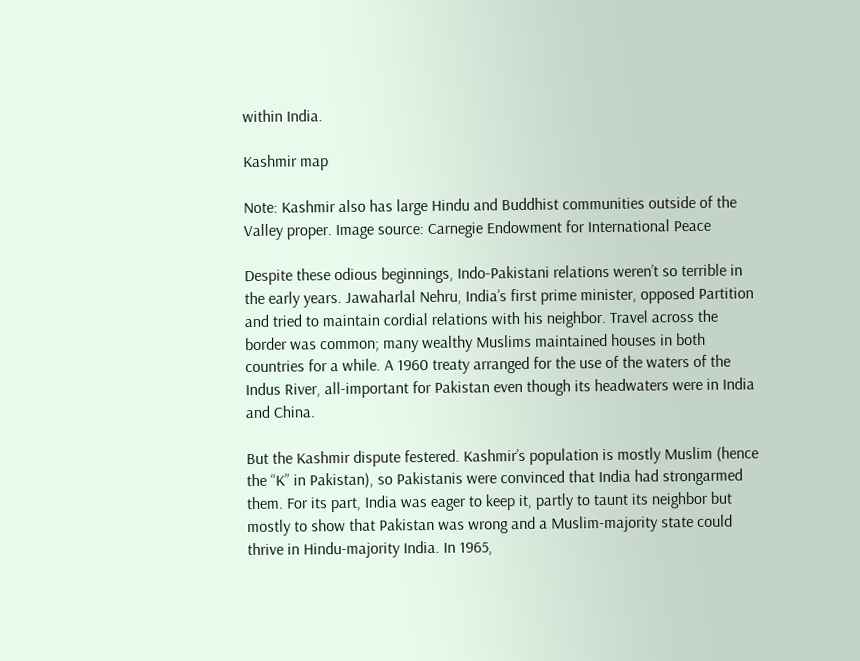within India.

Kashmir map

Note: Kashmir also has large Hindu and Buddhist communities outside of the Valley proper. Image source: Carnegie Endowment for International Peace

Despite these odious beginnings, Indo-Pakistani relations weren’t so terrible in the early years. Jawaharlal Nehru, India’s first prime minister, opposed Partition and tried to maintain cordial relations with his neighbor. Travel across the border was common; many wealthy Muslims maintained houses in both countries for a while. A 1960 treaty arranged for the use of the waters of the Indus River, all-important for Pakistan even though its headwaters were in India and China.

But the Kashmir dispute festered. Kashmir’s population is mostly Muslim (hence the “K” in Pakistan), so Pakistanis were convinced that India had strongarmed them. For its part, India was eager to keep it, partly to taunt its neighbor but mostly to show that Pakistan was wrong and a Muslim-majority state could thrive in Hindu-majority India. In 1965,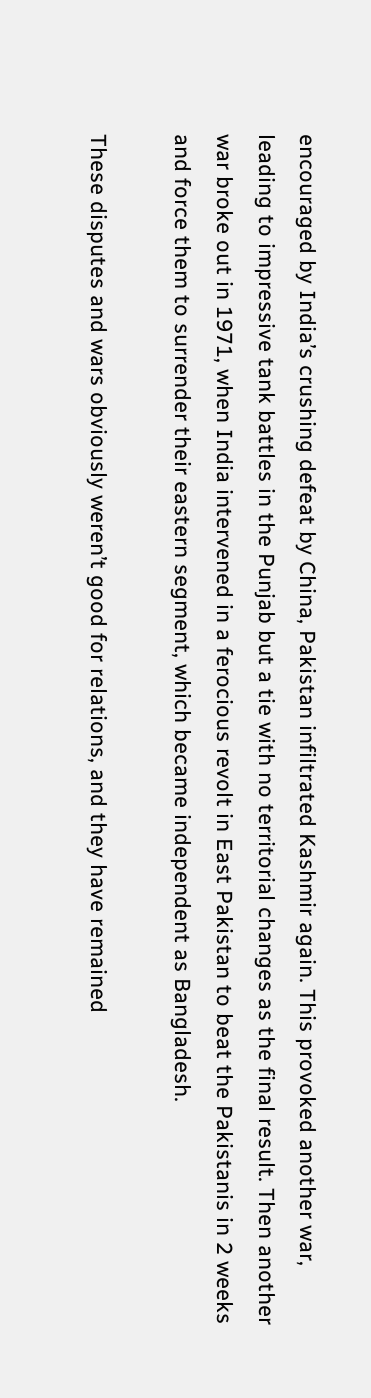encouraged by India’s crushing defeat by China, Pakistan infiltrated Kashmir again. This provoked another war, leading to impressive tank battles in the Punjab but a tie with no territorial changes as the final result. Then another war broke out in 1971, when India intervened in a ferocious revolt in East Pakistan to beat the Pakistanis in 2 weeks and force them to surrender their eastern segment, which became independent as Bangladesh.

These disputes and wars obviously weren’t good for relations, and they have remained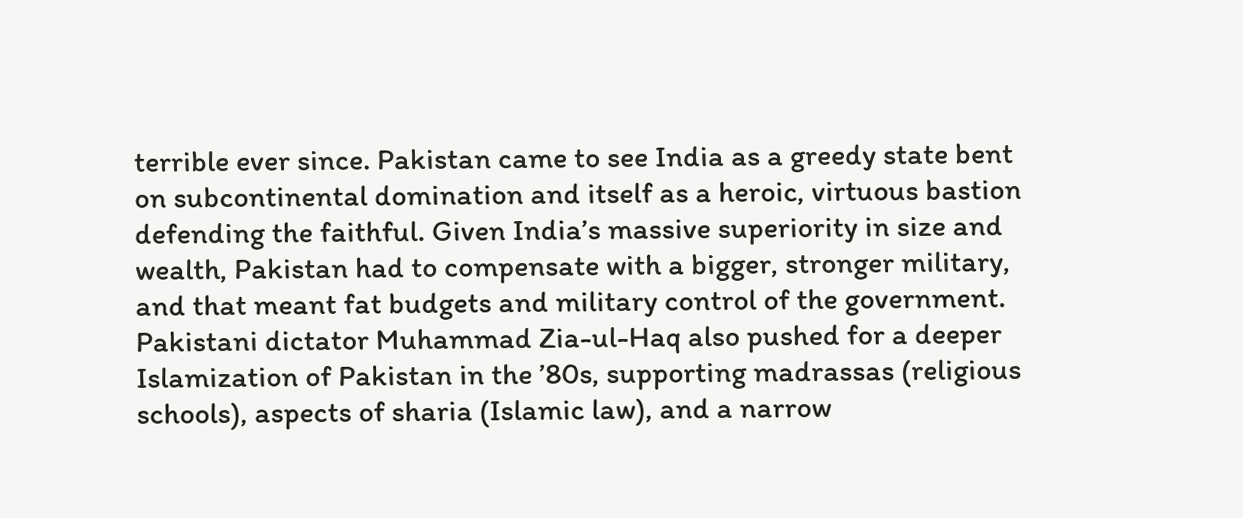terrible ever since. Pakistan came to see India as a greedy state bent on subcontinental domination and itself as a heroic, virtuous bastion defending the faithful. Given India’s massive superiority in size and wealth, Pakistan had to compensate with a bigger, stronger military, and that meant fat budgets and military control of the government. Pakistani dictator Muhammad Zia-ul-Haq also pushed for a deeper Islamization of Pakistan in the ’80s, supporting madrassas (religious schools), aspects of sharia (Islamic law), and a narrow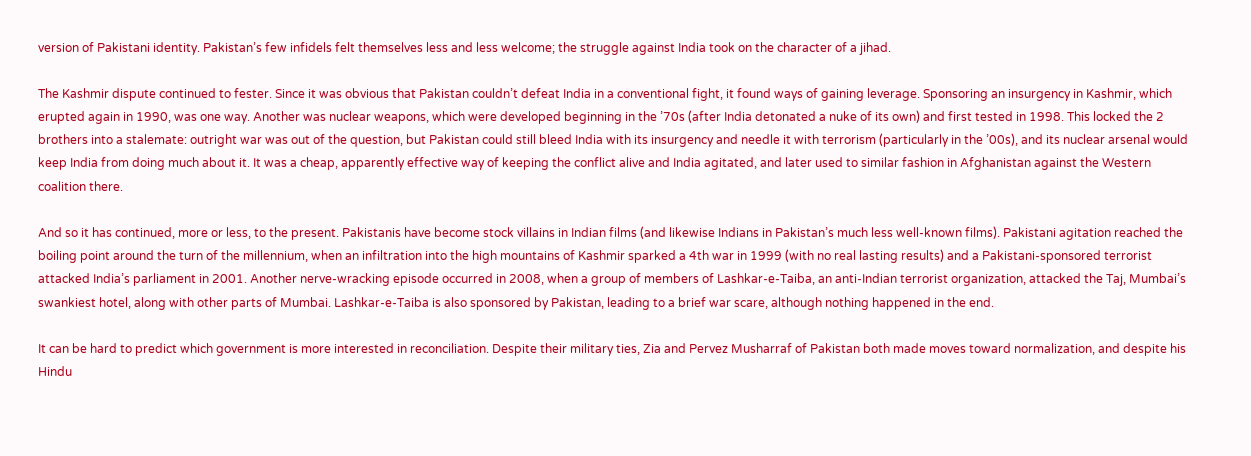version of Pakistani identity. Pakistan’s few infidels felt themselves less and less welcome; the struggle against India took on the character of a jihad.

The Kashmir dispute continued to fester. Since it was obvious that Pakistan couldn’t defeat India in a conventional fight, it found ways of gaining leverage. Sponsoring an insurgency in Kashmir, which erupted again in 1990, was one way. Another was nuclear weapons, which were developed beginning in the ’70s (after India detonated a nuke of its own) and first tested in 1998. This locked the 2 brothers into a stalemate: outright war was out of the question, but Pakistan could still bleed India with its insurgency and needle it with terrorism (particularly in the ’00s), and its nuclear arsenal would keep India from doing much about it. It was a cheap, apparently effective way of keeping the conflict alive and India agitated, and later used to similar fashion in Afghanistan against the Western coalition there.

And so it has continued, more or less, to the present. Pakistanis have become stock villains in Indian films (and likewise Indians in Pakistan’s much less well-known films). Pakistani agitation reached the boiling point around the turn of the millennium, when an infiltration into the high mountains of Kashmir sparked a 4th war in 1999 (with no real lasting results) and a Pakistani-sponsored terrorist attacked India’s parliament in 2001. Another nerve-wracking episode occurred in 2008, when a group of members of Lashkar-e-Taiba, an anti-Indian terrorist organization, attacked the Taj, Mumbai’s swankiest hotel, along with other parts of Mumbai. Lashkar-e-Taiba is also sponsored by Pakistan, leading to a brief war scare, although nothing happened in the end.

It can be hard to predict which government is more interested in reconciliation. Despite their military ties, Zia and Pervez Musharraf of Pakistan both made moves toward normalization, and despite his Hindu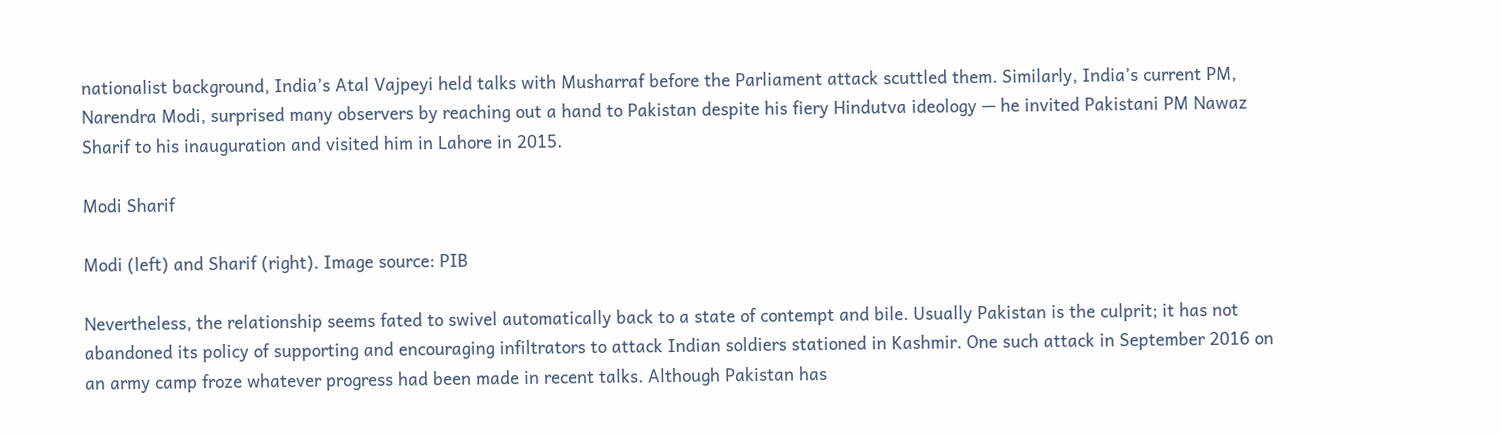nationalist background, India’s Atal Vajpeyi held talks with Musharraf before the Parliament attack scuttled them. Similarly, India’s current PM, Narendra Modi, surprised many observers by reaching out a hand to Pakistan despite his fiery Hindutva ideology — he invited Pakistani PM Nawaz Sharif to his inauguration and visited him in Lahore in 2015.

Modi Sharif

Modi (left) and Sharif (right). Image source: PIB

Nevertheless, the relationship seems fated to swivel automatically back to a state of contempt and bile. Usually Pakistan is the culprit; it has not abandoned its policy of supporting and encouraging infiltrators to attack Indian soldiers stationed in Kashmir. One such attack in September 2016 on an army camp froze whatever progress had been made in recent talks. Although Pakistan has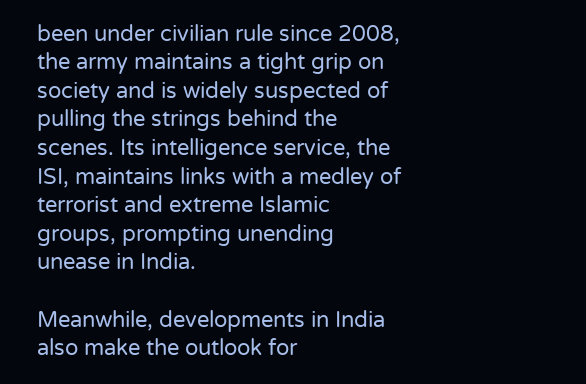been under civilian rule since 2008, the army maintains a tight grip on society and is widely suspected of pulling the strings behind the scenes. Its intelligence service, the ISI, maintains links with a medley of terrorist and extreme Islamic groups, prompting unending unease in India.

Meanwhile, developments in India also make the outlook for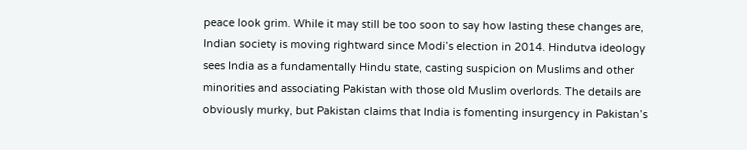peace look grim. While it may still be too soon to say how lasting these changes are, Indian society is moving rightward since Modi’s election in 2014. Hindutva ideology sees India as a fundamentally Hindu state, casting suspicion on Muslims and other minorities and associating Pakistan with those old Muslim overlords. The details are obviously murky, but Pakistan claims that India is fomenting insurgency in Pakistan’s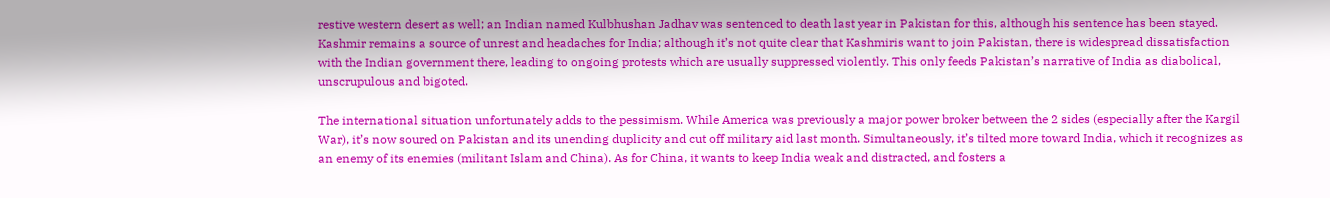restive western desert as well; an Indian named Kulbhushan Jadhav was sentenced to death last year in Pakistan for this, although his sentence has been stayed. Kashmir remains a source of unrest and headaches for India; although it’s not quite clear that Kashmiris want to join Pakistan, there is widespread dissatisfaction with the Indian government there, leading to ongoing protests which are usually suppressed violently. This only feeds Pakistan’s narrative of India as diabolical, unscrupulous and bigoted.

The international situation unfortunately adds to the pessimism. While America was previously a major power broker between the 2 sides (especially after the Kargil War), it’s now soured on Pakistan and its unending duplicity and cut off military aid last month. Simultaneously, it’s tilted more toward India, which it recognizes as an enemy of its enemies (militant Islam and China). As for China, it wants to keep India weak and distracted, and fosters a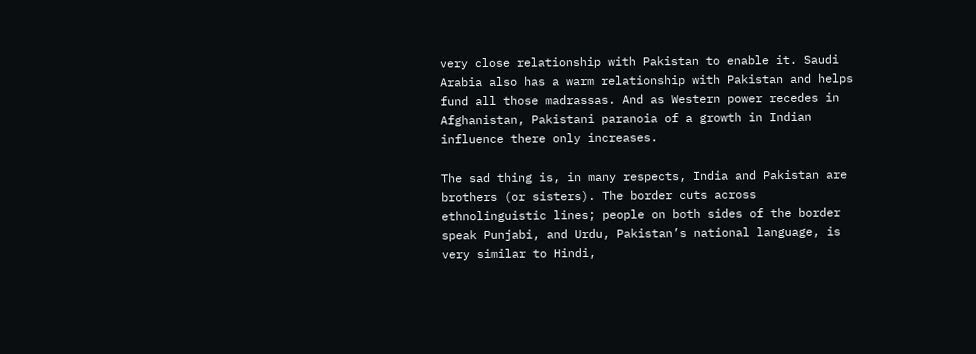very close relationship with Pakistan to enable it. Saudi Arabia also has a warm relationship with Pakistan and helps fund all those madrassas. And as Western power recedes in Afghanistan, Pakistani paranoia of a growth in Indian influence there only increases.

The sad thing is, in many respects, India and Pakistan are brothers (or sisters). The border cuts across ethnolinguistic lines; people on both sides of the border speak Punjabi, and Urdu, Pakistan’s national language, is very similar to Hindi,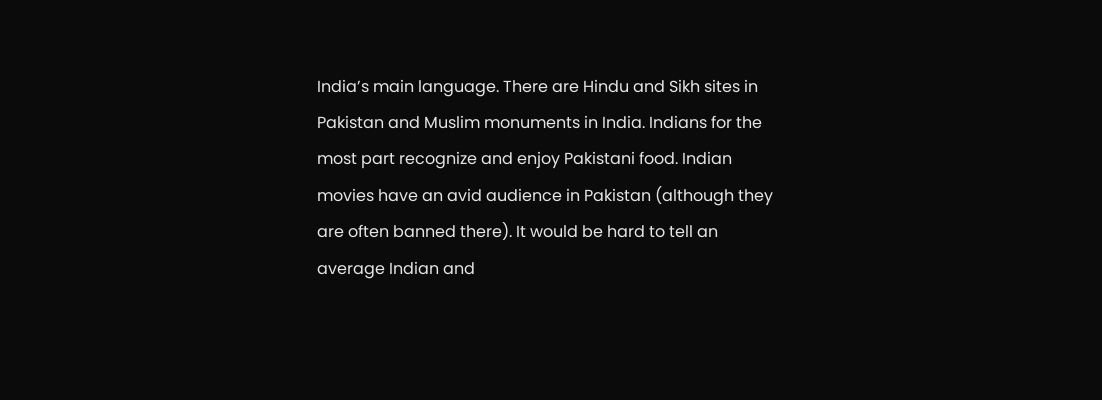India’s main language. There are Hindu and Sikh sites in Pakistan and Muslim monuments in India. Indians for the most part recognize and enjoy Pakistani food. Indian movies have an avid audience in Pakistan (although they are often banned there). It would be hard to tell an average Indian and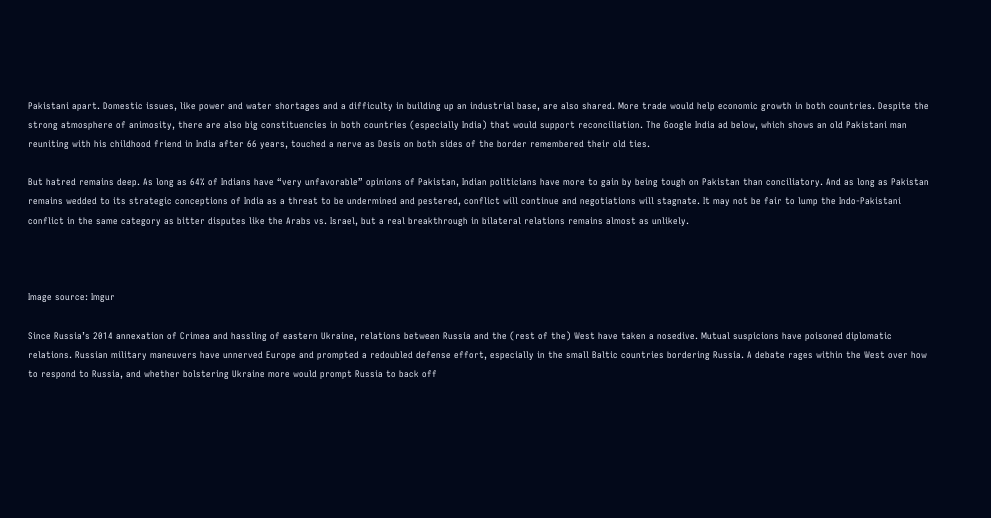Pakistani apart. Domestic issues, like power and water shortages and a difficulty in building up an industrial base, are also shared. More trade would help economic growth in both countries. Despite the strong atmosphere of animosity, there are also big constituencies in both countries (especially India) that would support reconciliation. The Google India ad below, which shows an old Pakistani man reuniting with his childhood friend in India after 66 years, touched a nerve as Desis on both sides of the border remembered their old ties.

But hatred remains deep. As long as 64% of Indians have “very unfavorable” opinions of Pakistan, Indian politicians have more to gain by being tough on Pakistan than conciliatory. And as long as Pakistan remains wedded to its strategic conceptions of India as a threat to be undermined and pestered, conflict will continue and negotiations will stagnate. It may not be fair to lump the Indo-Pakistani conflict in the same category as bitter disputes like the Arabs vs. Israel, but a real breakthrough in bilateral relations remains almost as unlikely.



Image source: Imgur

Since Russia’s 2014 annexation of Crimea and hassling of eastern Ukraine, relations between Russia and the (rest of the) West have taken a nosedive. Mutual suspicions have poisoned diplomatic relations. Russian military maneuvers have unnerved Europe and prompted a redoubled defense effort, especially in the small Baltic countries bordering Russia. A debate rages within the West over how to respond to Russia, and whether bolstering Ukraine more would prompt Russia to back off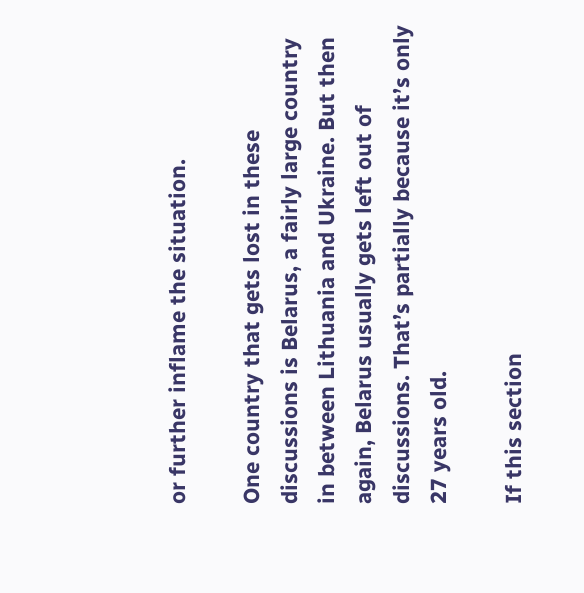or further inflame the situation.

One country that gets lost in these discussions is Belarus, a fairly large country in between Lithuania and Ukraine. But then again, Belarus usually gets left out of discussions. That’s partially because it’s only 27 years old.

If this section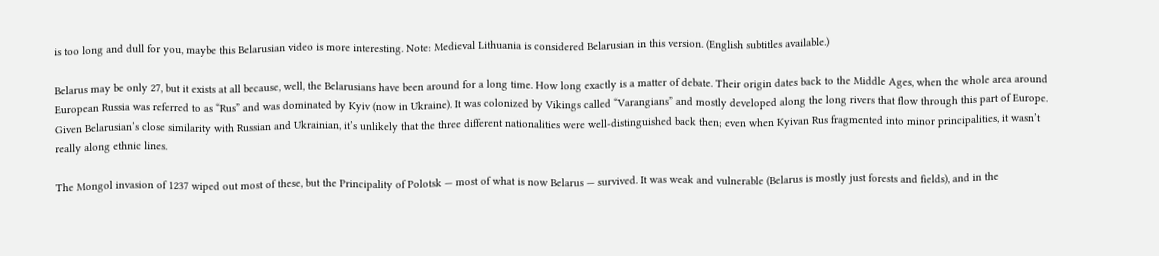is too long and dull for you, maybe this Belarusian video is more interesting. Note: Medieval Lithuania is considered Belarusian in this version. (English subtitles available.)

Belarus may be only 27, but it exists at all because, well, the Belarusians have been around for a long time. How long exactly is a matter of debate. Their origin dates back to the Middle Ages, when the whole area around European Russia was referred to as “Rus” and was dominated by Kyiv (now in Ukraine). It was colonized by Vikings called “Varangians” and mostly developed along the long rivers that flow through this part of Europe. Given Belarusian’s close similarity with Russian and Ukrainian, it’s unlikely that the three different nationalities were well-distinguished back then; even when Kyivan Rus fragmented into minor principalities, it wasn’t really along ethnic lines.

The Mongol invasion of 1237 wiped out most of these, but the Principality of Polotsk — most of what is now Belarus — survived. It was weak and vulnerable (Belarus is mostly just forests and fields), and in the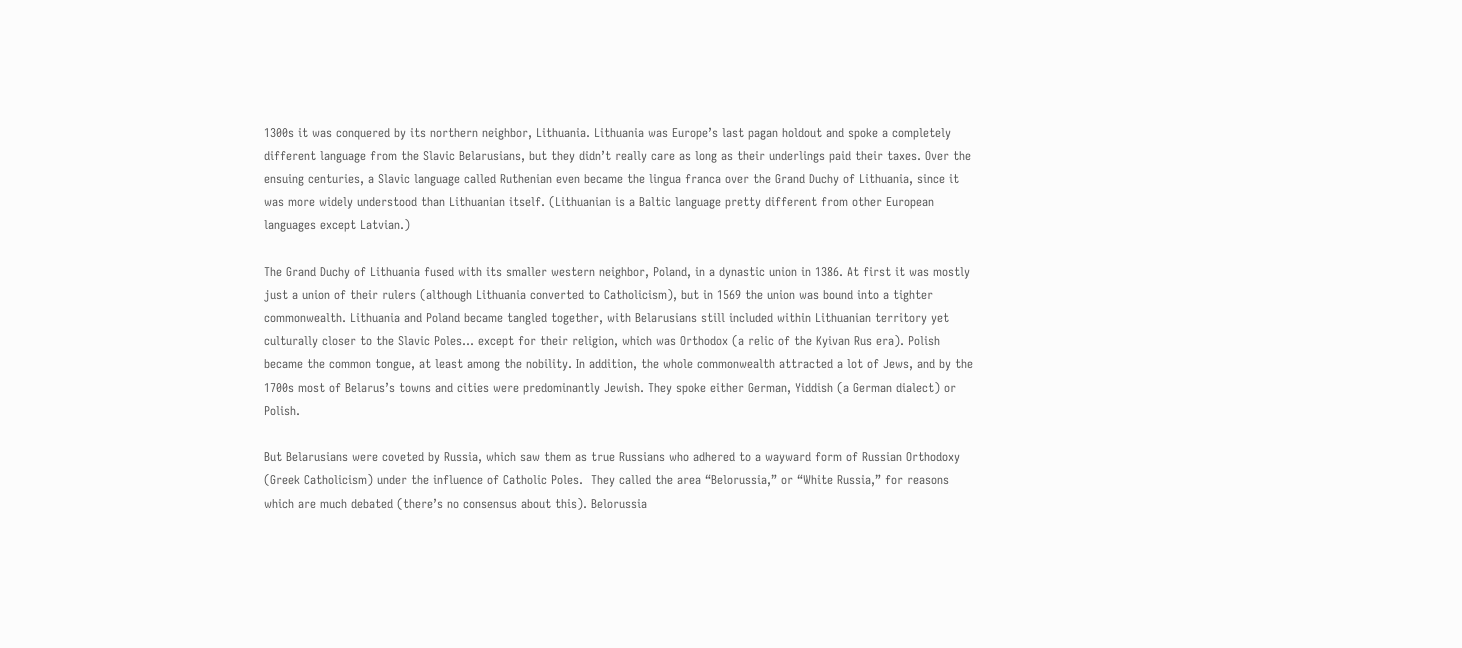1300s it was conquered by its northern neighbor, Lithuania. Lithuania was Europe’s last pagan holdout and spoke a completely different language from the Slavic Belarusians, but they didn’t really care as long as their underlings paid their taxes. Over the ensuing centuries, a Slavic language called Ruthenian even became the lingua franca over the Grand Duchy of Lithuania, since it was more widely understood than Lithuanian itself. (Lithuanian is a Baltic language pretty different from other European languages except Latvian.)

The Grand Duchy of Lithuania fused with its smaller western neighbor, Poland, in a dynastic union in 1386. At first it was mostly just a union of their rulers (although Lithuania converted to Catholicism), but in 1569 the union was bound into a tighter commonwealth. Lithuania and Poland became tangled together, with Belarusians still included within Lithuanian territory yet culturally closer to the Slavic Poles… except for their religion, which was Orthodox (a relic of the Kyivan Rus era). Polish became the common tongue, at least among the nobility. In addition, the whole commonwealth attracted a lot of Jews, and by the 1700s most of Belarus’s towns and cities were predominantly Jewish. They spoke either German, Yiddish (a German dialect) or Polish.

But Belarusians were coveted by Russia, which saw them as true Russians who adhered to a wayward form of Russian Orthodoxy (Greek Catholicism) under the influence of Catholic Poles.  They called the area “Belorussia,” or “White Russia,” for reasons which are much debated (there’s no consensus about this). Belorussia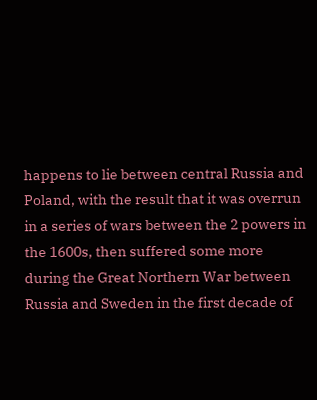happens to lie between central Russia and Poland, with the result that it was overrun in a series of wars between the 2 powers in the 1600s, then suffered some more during the Great Northern War between Russia and Sweden in the first decade of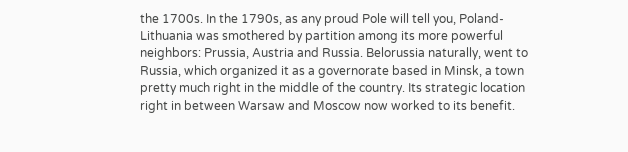the 1700s. In the 1790s, as any proud Pole will tell you, Poland-Lithuania was smothered by partition among its more powerful neighbors: Prussia, Austria and Russia. Belorussia naturally, went to Russia, which organized it as a governorate based in Minsk, a town pretty much right in the middle of the country. Its strategic location right in between Warsaw and Moscow now worked to its benefit.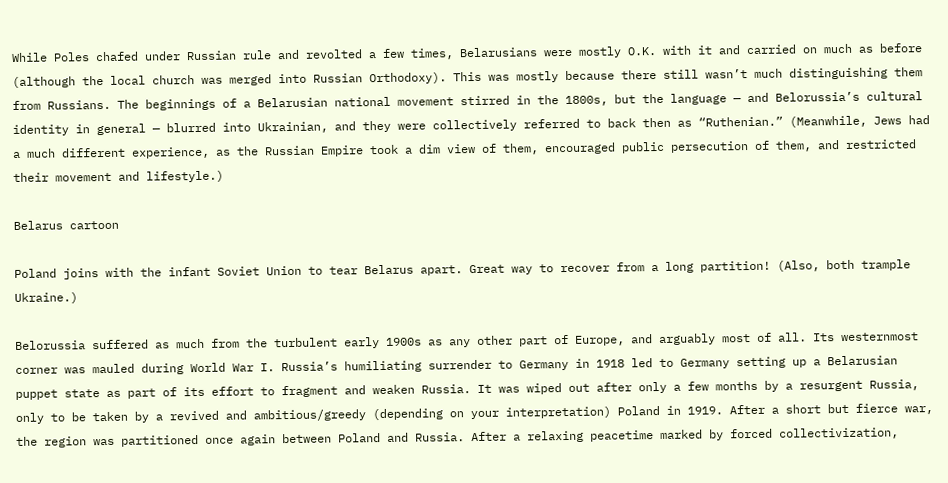While Poles chafed under Russian rule and revolted a few times, Belarusians were mostly O.K. with it and carried on much as before (although the local church was merged into Russian Orthodoxy). This was mostly because there still wasn’t much distinguishing them from Russians. The beginnings of a Belarusian national movement stirred in the 1800s, but the language — and Belorussia’s cultural identity in general — blurred into Ukrainian, and they were collectively referred to back then as “Ruthenian.” (Meanwhile, Jews had a much different experience, as the Russian Empire took a dim view of them, encouraged public persecution of them, and restricted their movement and lifestyle.)

Belarus cartoon

Poland joins with the infant Soviet Union to tear Belarus apart. Great way to recover from a long partition! (Also, both trample Ukraine.)

Belorussia suffered as much from the turbulent early 1900s as any other part of Europe, and arguably most of all. Its westernmost corner was mauled during World War I. Russia’s humiliating surrender to Germany in 1918 led to Germany setting up a Belarusian puppet state as part of its effort to fragment and weaken Russia. It was wiped out after only a few months by a resurgent Russia, only to be taken by a revived and ambitious/greedy (depending on your interpretation) Poland in 1919. After a short but fierce war, the region was partitioned once again between Poland and Russia. After a relaxing peacetime marked by forced collectivization,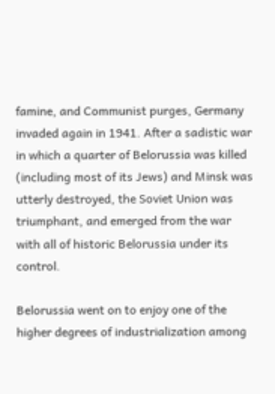famine, and Communist purges, Germany invaded again in 1941. After a sadistic war in which a quarter of Belorussia was killed (including most of its Jews) and Minsk was utterly destroyed, the Soviet Union was triumphant, and emerged from the war with all of historic Belorussia under its control.

Belorussia went on to enjoy one of the higher degrees of industrialization among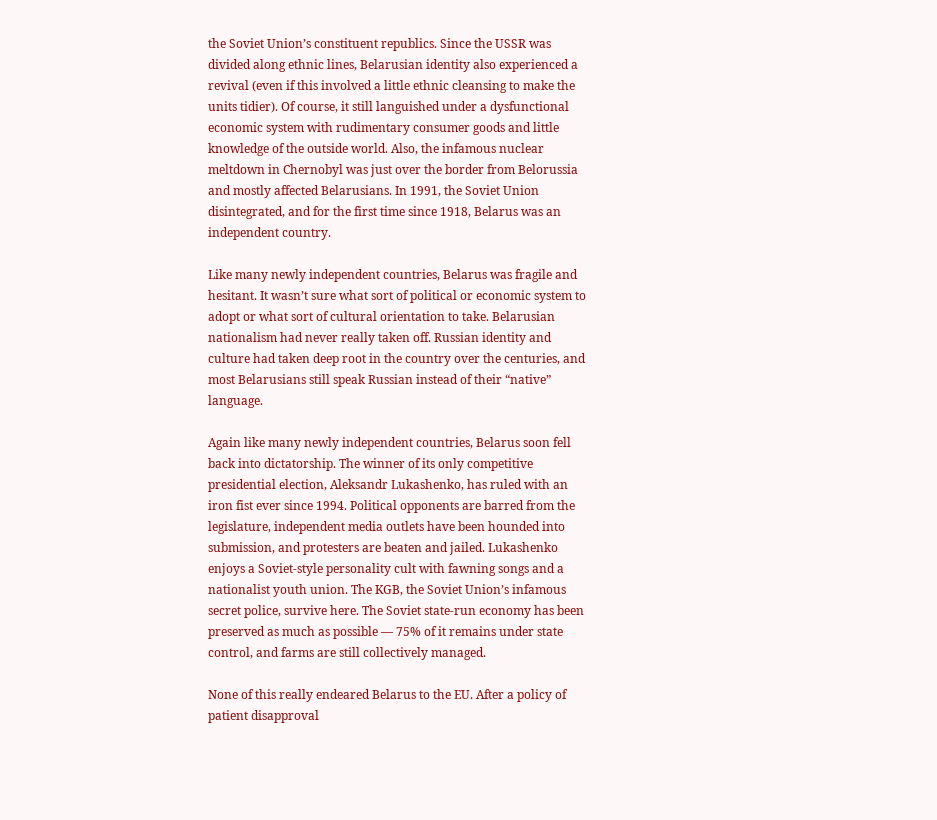the Soviet Union’s constituent republics. Since the USSR was divided along ethnic lines, Belarusian identity also experienced a revival (even if this involved a little ethnic cleansing to make the units tidier). Of course, it still languished under a dysfunctional economic system with rudimentary consumer goods and little knowledge of the outside world. Also, the infamous nuclear meltdown in Chernobyl was just over the border from Belorussia and mostly affected Belarusians. In 1991, the Soviet Union disintegrated, and for the first time since 1918, Belarus was an independent country.

Like many newly independent countries, Belarus was fragile and hesitant. It wasn’t sure what sort of political or economic system to adopt or what sort of cultural orientation to take. Belarusian nationalism had never really taken off. Russian identity and culture had taken deep root in the country over the centuries, and most Belarusians still speak Russian instead of their “native” language.

Again like many newly independent countries, Belarus soon fell back into dictatorship. The winner of its only competitive presidential election, Aleksandr Lukashenko, has ruled with an iron fist ever since 1994. Political opponents are barred from the legislature, independent media outlets have been hounded into submission, and protesters are beaten and jailed. Lukashenko enjoys a Soviet-style personality cult with fawning songs and a nationalist youth union. The KGB, the Soviet Union’s infamous secret police, survive here. The Soviet state-run economy has been preserved as much as possible — 75% of it remains under state control, and farms are still collectively managed.

None of this really endeared Belarus to the EU. After a policy of patient disapproval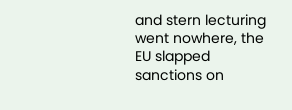and stern lecturing went nowhere, the EU slapped sanctions on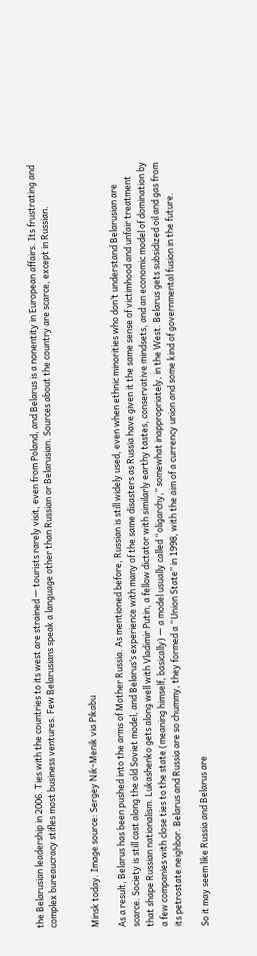the Belarusian leadership in 2006. Ties with the countries to its west are strained — tourists rarely visit, even from Poland, and Belarus is a nonentity in European affairs. Its frustrating and complex bureaucracy stifles most business ventures. Few Belarusians speak a language other than Russian or Belarusian. Sources about the country are scarce, except in Russian.


Minsk today. Image source: Sergey Nik-Menik via Pikabu

As a result, Belarus has been pushed into the arms of Mother Russia. As mentioned before, Russian is still widely used, even when ethnic minorities who don’t understand Belarusian are scarce. Society is still cast along the old Soviet model, and Belarus’s experience with many of the same disasters as Russia have given it the same sense of victimhood and unfair treatment that shape Russian nationalism. Lukashenko gets along well with Vladimir Putin, a fellow dictator with similarly earthy tastes, conservative mindsets, and an economic model of domination by a few companies with close ties to the state (meaning himself, basically) — a model usually called “oligarchy,” somewhat inappropriately, in the West. Belarus gets subsidized oil and gas from its petrostate neighbor. Belarus and Russia are so chummy, they formed a “Union State” in 1998, with the aim of a currency union and some kind of governmental fusion in the future.

So it may seem like Russia and Belarus are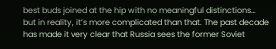best buds joined at the hip with no meaningful distinctions… but in reality, it’s more complicated than that. The past decade has made it very clear that Russia sees the former Soviet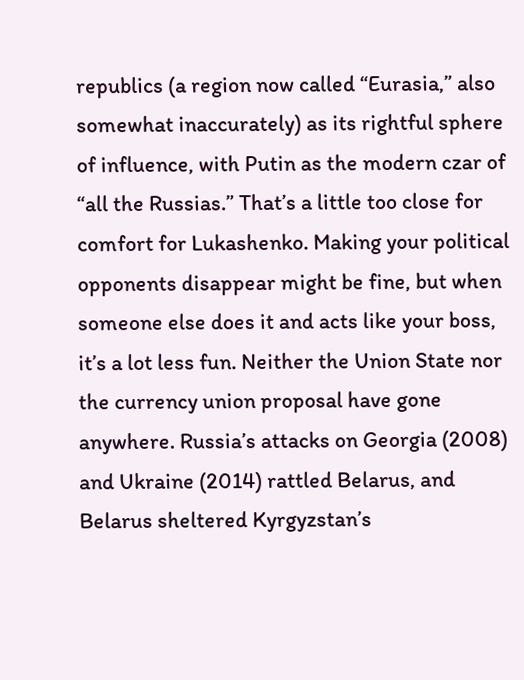republics (a region now called “Eurasia,” also somewhat inaccurately) as its rightful sphere of influence, with Putin as the modern czar of “all the Russias.” That’s a little too close for comfort for Lukashenko. Making your political opponents disappear might be fine, but when someone else does it and acts like your boss, it’s a lot less fun. Neither the Union State nor the currency union proposal have gone anywhere. Russia’s attacks on Georgia (2008) and Ukraine (2014) rattled Belarus, and Belarus sheltered Kyrgyzstan’s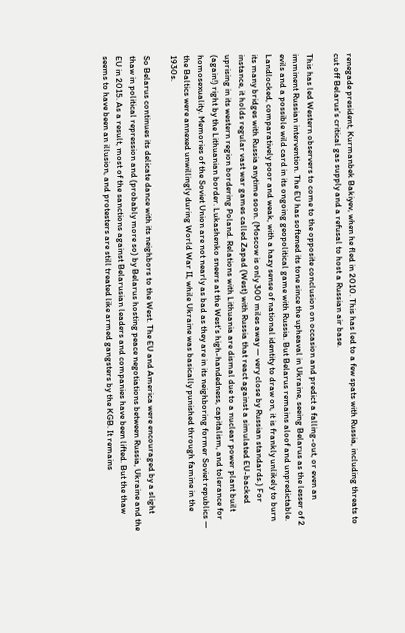renegade president, Kurmanbek Bakiyev, when he fled in 2010. This has led to a few spats with Russia, including threats to cut off Belarus’s critical gas supply and a refusal to host a Russian air base.

This has led Western observers to come to the opposite conclusion on occasion and predict a falling-out, or even an imminent Russian intervention. The EU has softened its tone since the upheaval in Ukraine, seeing Belarus as the lesser of 2 evils and a possible wild card in its ongoing geopolitical game with Russia. But Belarus remains aloof and unpredictable. Landlocked, comparatively poor and weak, with a hazy sense of national identity to draw on, it is frankly unlikely to burn its many bridges with Russia anytime soon. (Moscow is only 300 miles away — very close by Russian standards.) For instance, it holds regular vast war games called Zapad (West) with Russia that react against a simulated EU-backed uprising in its western region bordering Poland. Relations with Lithuania are dismal due to a nuclear power plant built (again!) right by the Lithuanian border. Lukashenko sneers at the West’s high-handedness, capitalism, and tolerance for homosexuality. Memories of the Soviet Union are not nearly as bad as they are in its neighboring former Soviet republics — the Baltics were annexed unwillingly during World War II, while Ukraine was basically punished through famine in the 1930s.

So Belarus continues its delicate dance with its neighbors to the West. The EU and America were encouraged by a slight thaw in political repression and (probably more so) by Belarus hosting peace negotiations between Russia, Ukraine and the EU in 2015. As a result, most of the sanctions against Belarusian leaders and companies have been lifted. But the thaw seems to have been an illusion, and protesters are still treated like armed gangsters by the KGB. It remains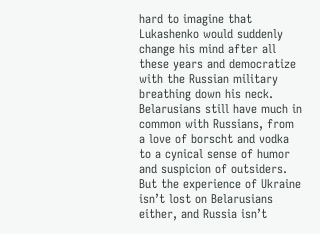hard to imagine that Lukashenko would suddenly change his mind after all these years and democratize with the Russian military breathing down his neck. Belarusians still have much in common with Russians, from a love of borscht and vodka to a cynical sense of humor and suspicion of outsiders. But the experience of Ukraine isn’t lost on Belarusians either, and Russia isn’t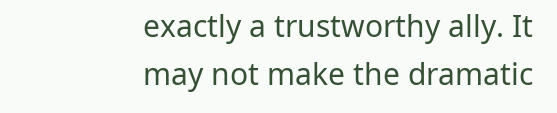exactly a trustworthy ally. It may not make the dramatic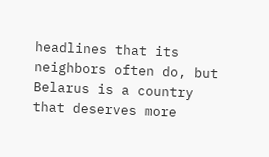headlines that its neighbors often do, but Belarus is a country that deserves more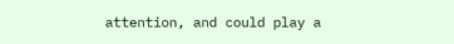attention, and could play a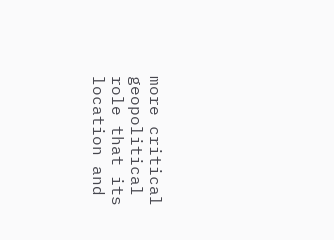more critical geopolitical role that its location and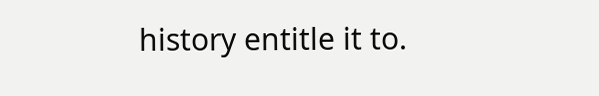history entitle it to.